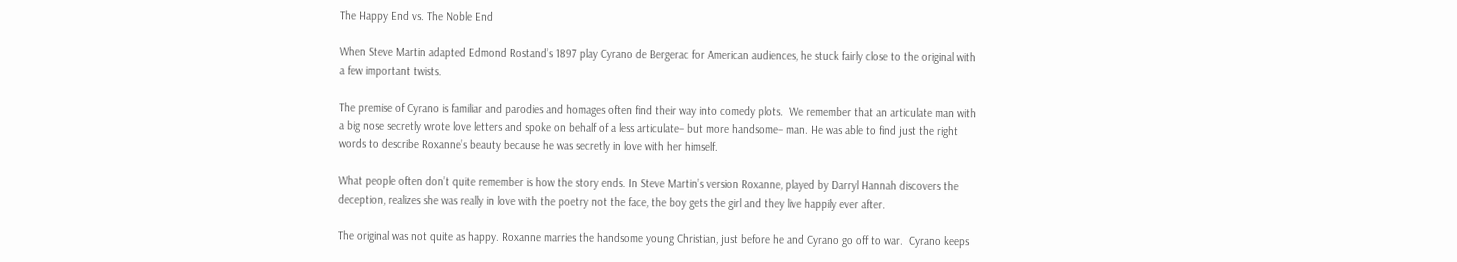The Happy End vs. The Noble End

When Steve Martin adapted Edmond Rostand’s 1897 play Cyrano de Bergerac for American audiences, he stuck fairly close to the original with a few important twists.

The premise of Cyrano is familiar and parodies and homages often find their way into comedy plots.  We remember that an articulate man with a big nose secretly wrote love letters and spoke on behalf of a less articulate– but more handsome– man. He was able to find just the right words to describe Roxanne’s beauty because he was secretly in love with her himself.

What people often don’t quite remember is how the story ends. In Steve Martin’s version Roxanne, played by Darryl Hannah discovers the deception, realizes she was really in love with the poetry not the face, the boy gets the girl and they live happily ever after.

The original was not quite as happy. Roxanne marries the handsome young Christian, just before he and Cyrano go off to war.  Cyrano keeps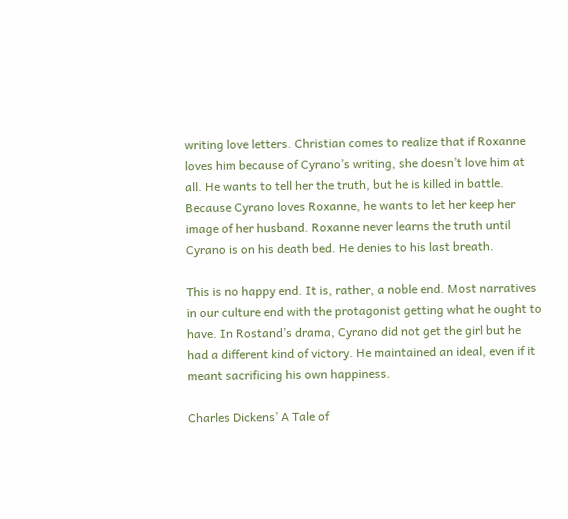writing love letters. Christian comes to realize that if Roxanne loves him because of Cyrano’s writing, she doesn’t love him at all. He wants to tell her the truth, but he is killed in battle. Because Cyrano loves Roxanne, he wants to let her keep her image of her husband. Roxanne never learns the truth until Cyrano is on his death bed. He denies to his last breath.

This is no happy end. It is, rather, a noble end. Most narratives in our culture end with the protagonist getting what he ought to have. In Rostand’s drama, Cyrano did not get the girl but he had a different kind of victory. He maintained an ideal, even if it meant sacrificing his own happiness.

Charles Dickens’ A Tale of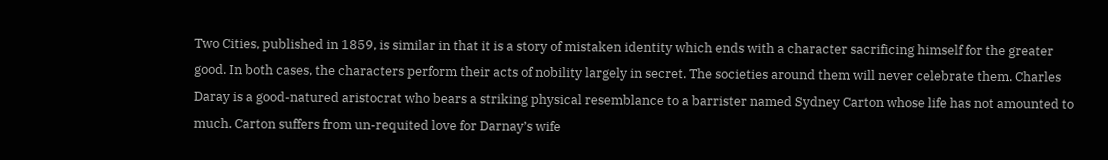Two Cities, published in 1859, is similar in that it is a story of mistaken identity which ends with a character sacrificing himself for the greater good. In both cases, the characters perform their acts of nobility largely in secret. The societies around them will never celebrate them. Charles Daray is a good-natured aristocrat who bears a striking physical resemblance to a barrister named Sydney Carton whose life has not amounted to much. Carton suffers from un-requited love for Darnay’s wife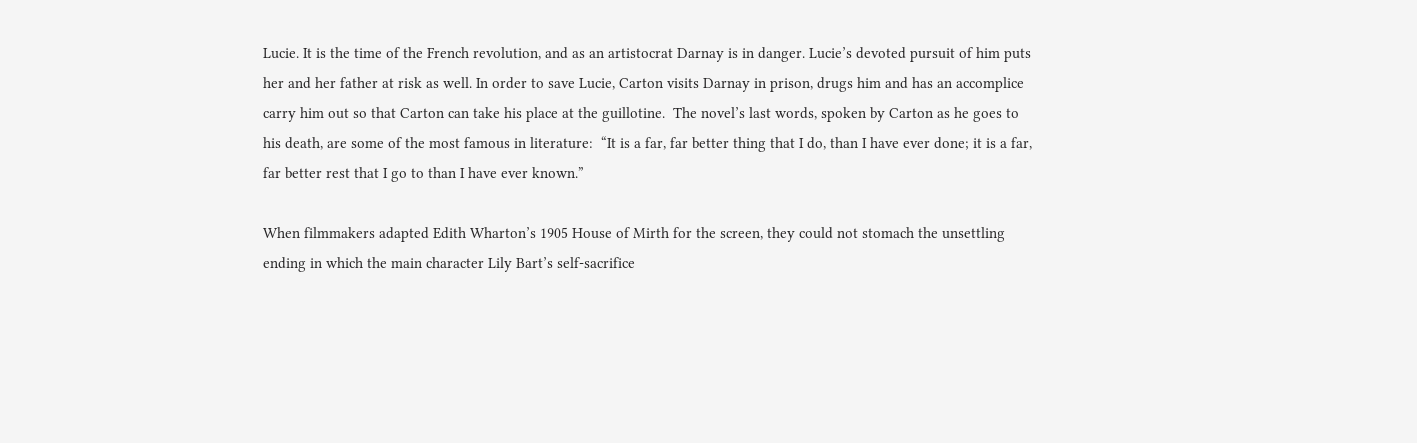Lucie. It is the time of the French revolution, and as an artistocrat Darnay is in danger. Lucie’s devoted pursuit of him puts her and her father at risk as well. In order to save Lucie, Carton visits Darnay in prison, drugs him and has an accomplice carry him out so that Carton can take his place at the guillotine.  The novel’s last words, spoken by Carton as he goes to his death, are some of the most famous in literature:  “It is a far, far better thing that I do, than I have ever done; it is a far, far better rest that I go to than I have ever known.”

When filmmakers adapted Edith Wharton’s 1905 House of Mirth for the screen, they could not stomach the unsettling ending in which the main character Lily Bart’s self-sacrifice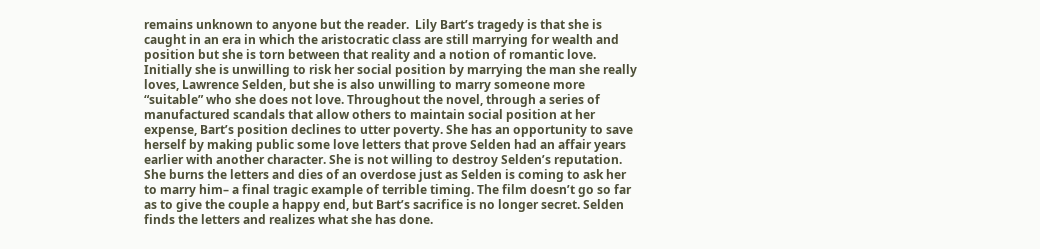remains unknown to anyone but the reader.  Lily Bart’s tragedy is that she is caught in an era in which the aristocratic class are still marrying for wealth and position but she is torn between that reality and a notion of romantic love. Initially she is unwilling to risk her social position by marrying the man she really loves, Lawrence Selden, but she is also unwilling to marry someone more “suitable” who she does not love. Throughout the novel, through a series of manufactured scandals that allow others to maintain social position at her expense, Bart’s position declines to utter poverty. She has an opportunity to save herself by making public some love letters that prove Selden had an affair years earlier with another character. She is not willing to destroy Selden’s reputation. She burns the letters and dies of an overdose just as Selden is coming to ask her to marry him– a final tragic example of terrible timing. The film doesn’t go so far as to give the couple a happy end, but Bart’s sacrifice is no longer secret. Selden finds the letters and realizes what she has done.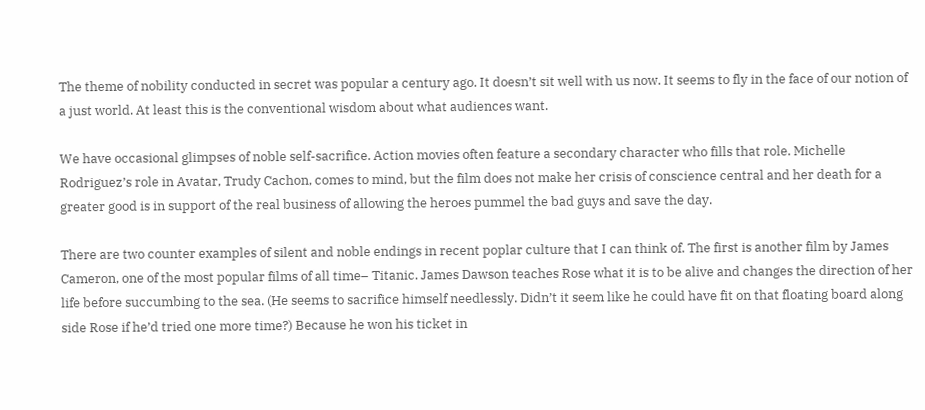The theme of nobility conducted in secret was popular a century ago. It doesn’t sit well with us now. It seems to fly in the face of our notion of a just world. At least this is the conventional wisdom about what audiences want.

We have occasional glimpses of noble self-sacrifice. Action movies often feature a secondary character who fills that role. Michelle Rodriguez’s role in Avatar, Trudy Cachon, comes to mind, but the film does not make her crisis of conscience central and her death for a greater good is in support of the real business of allowing the heroes pummel the bad guys and save the day.

There are two counter examples of silent and noble endings in recent poplar culture that I can think of. The first is another film by James Cameron, one of the most popular films of all time– Titanic. James Dawson teaches Rose what it is to be alive and changes the direction of her life before succumbing to the sea. (He seems to sacrifice himself needlessly. Didn’t it seem like he could have fit on that floating board along side Rose if he’d tried one more time?) Because he won his ticket in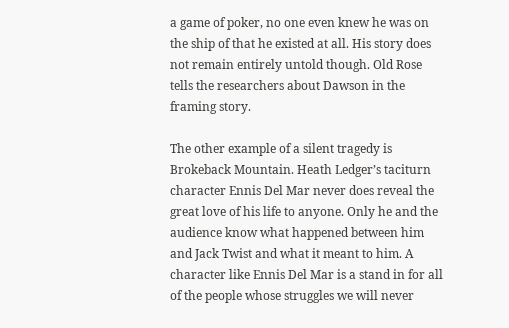a game of poker, no one even knew he was on the ship of that he existed at all. His story does not remain entirely untold though. Old Rose tells the researchers about Dawson in the framing story.

The other example of a silent tragedy is Brokeback Mountain. Heath Ledger’s taciturn character Ennis Del Mar never does reveal the great love of his life to anyone. Only he and the audience know what happened between him and Jack Twist and what it meant to him. A character like Ennis Del Mar is a stand in for all of the people whose struggles we will never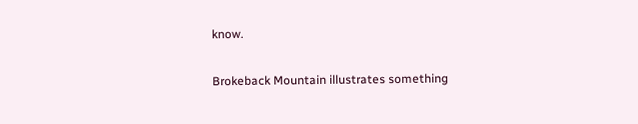know.

Brokeback Mountain illustrates something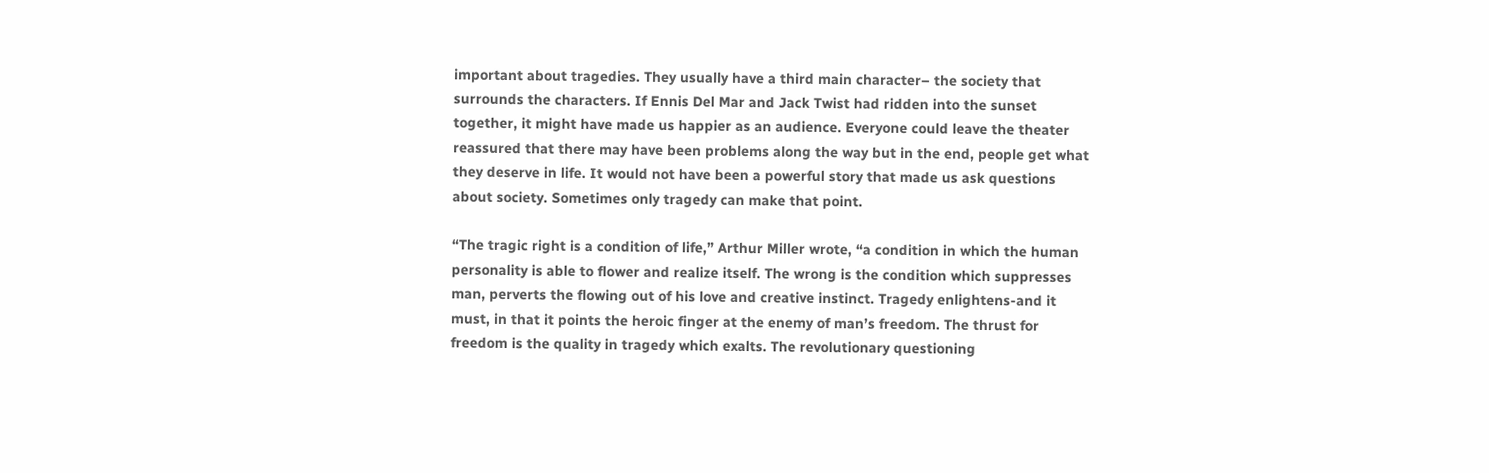important about tragedies. They usually have a third main character– the society that surrounds the characters. If Ennis Del Mar and Jack Twist had ridden into the sunset together, it might have made us happier as an audience. Everyone could leave the theater reassured that there may have been problems along the way but in the end, people get what they deserve in life. It would not have been a powerful story that made us ask questions about society. Sometimes only tragedy can make that point.

“The tragic right is a condition of life,” Arthur Miller wrote, “a condition in which the human personality is able to flower and realize itself. The wrong is the condition which suppresses man, perverts the flowing out of his love and creative instinct. Tragedy enlightens-and it must, in that it points the heroic finger at the enemy of man’s freedom. The thrust for freedom is the quality in tragedy which exalts. The revolutionary questioning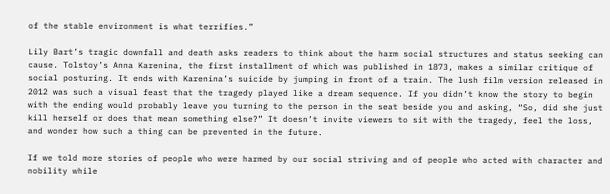of the stable environment is what terrifies.”

Lily Bart’s tragic downfall and death asks readers to think about the harm social structures and status seeking can cause. Tolstoy’s Anna Karenina, the first installment of which was published in 1873, makes a similar critique of social posturing. It ends with Karenina’s suicide by jumping in front of a train. The lush film version released in 2012 was such a visual feast that the tragedy played like a dream sequence. If you didn’t know the story to begin with the ending would probably leave you turning to the person in the seat beside you and asking, “So, did she just kill herself or does that mean something else?” It doesn’t invite viewers to sit with the tragedy, feel the loss, and wonder how such a thing can be prevented in the future.

If we told more stories of people who were harmed by our social striving and of people who acted with character and nobility while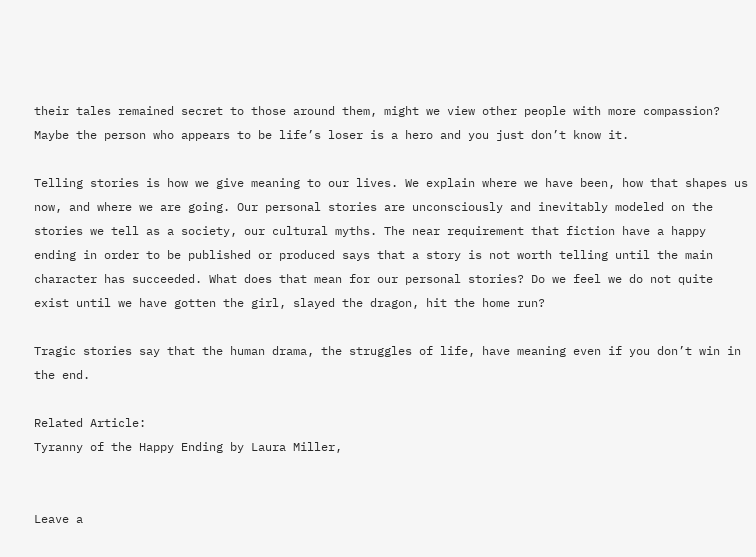their tales remained secret to those around them, might we view other people with more compassion? Maybe the person who appears to be life’s loser is a hero and you just don’t know it.

Telling stories is how we give meaning to our lives. We explain where we have been, how that shapes us now, and where we are going. Our personal stories are unconsciously and inevitably modeled on the stories we tell as a society, our cultural myths. The near requirement that fiction have a happy ending in order to be published or produced says that a story is not worth telling until the main character has succeeded. What does that mean for our personal stories? Do we feel we do not quite exist until we have gotten the girl, slayed the dragon, hit the home run?

Tragic stories say that the human drama, the struggles of life, have meaning even if you don’t win in the end.

Related Article:
Tyranny of the Happy Ending by Laura Miller,


Leave a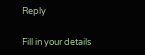Reply

Fill in your details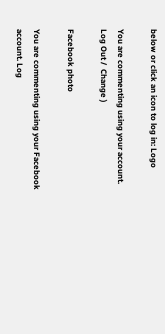below or click an icon to log in: Logo

You are commenting using your account. Log Out /  Change )

Facebook photo

You are commenting using your Facebook account. Log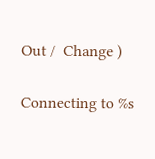Out /  Change )

Connecting to %s